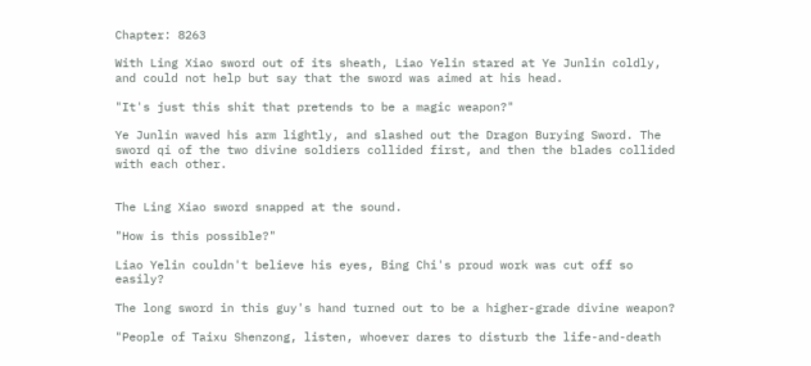Chapter: 8263

With Ling Xiao sword out of its sheath, Liao Yelin stared at Ye Junlin coldly, and could not help but say that the sword was aimed at his head.

"It's just this shit that pretends to be a magic weapon?"

Ye Junlin waved his arm lightly, and slashed out the Dragon Burying Sword. The sword qi of the two divine soldiers collided first, and then the blades collided with each other.


The Ling Xiao sword snapped at the sound.

"How is this possible?"

Liao Yelin couldn't believe his eyes, Bing Chi's proud work was cut off so easily?

The long sword in this guy's hand turned out to be a higher-grade divine weapon?

"People of Taixu Shenzong, listen, whoever dares to disturb the life-and-death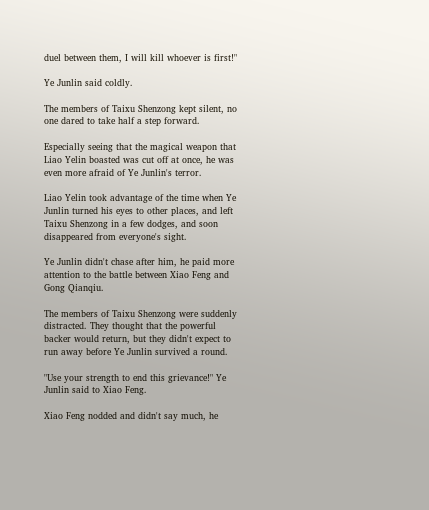duel between them, I will kill whoever is first!"

Ye Junlin said coldly.

The members of Taixu Shenzong kept silent, no one dared to take half a step forward.

Especially seeing that the magical weapon that Liao Yelin boasted was cut off at once, he was even more afraid of Ye Junlin's terror.

Liao Yelin took advantage of the time when Ye Junlin turned his eyes to other places, and left Taixu Shenzong in a few dodges, and soon disappeared from everyone's sight.

Ye Junlin didn't chase after him, he paid more attention to the battle between Xiao Feng and Gong Qianqiu.

The members of Taixu Shenzong were suddenly distracted. They thought that the powerful backer would return, but they didn't expect to run away before Ye Junlin survived a round.

"Use your strength to end this grievance!" Ye Junlin said to Xiao Feng.

Xiao Feng nodded and didn't say much, he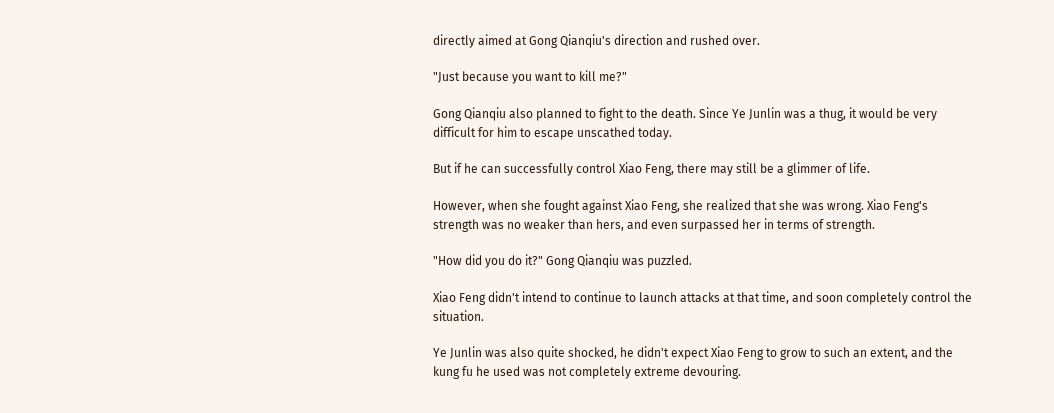directly aimed at Gong Qianqiu's direction and rushed over.

"Just because you want to kill me?"

Gong Qianqiu also planned to fight to the death. Since Ye Junlin was a thug, it would be very difficult for him to escape unscathed today.

But if he can successfully control Xiao Feng, there may still be a glimmer of life.

However, when she fought against Xiao Feng, she realized that she was wrong. Xiao Feng's strength was no weaker than hers, and even surpassed her in terms of strength.

"How did you do it?" Gong Qianqiu was puzzled.

Xiao Feng didn't intend to continue to launch attacks at that time, and soon completely control the situation.

Ye Junlin was also quite shocked, he didn't expect Xiao Feng to grow to such an extent, and the kung fu he used was not completely extreme devouring.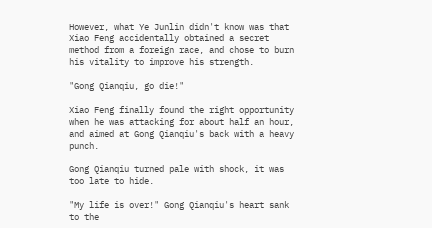However, what Ye Junlin didn't know was that Xiao Feng accidentally obtained a secret method from a foreign race, and chose to burn his vitality to improve his strength.

"Gong Qianqiu, go die!"

Xiao Feng finally found the right opportunity when he was attacking for about half an hour, and aimed at Gong Qianqiu's back with a heavy punch.

Gong Qianqiu turned pale with shock, it was too late to hide.

"My life is over!" Gong Qianqiu's heart sank to the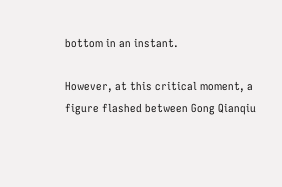bottom in an instant.

However, at this critical moment, a figure flashed between Gong Qianqiu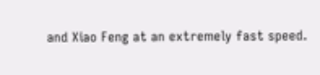and Xiao Feng at an extremely fast speed.